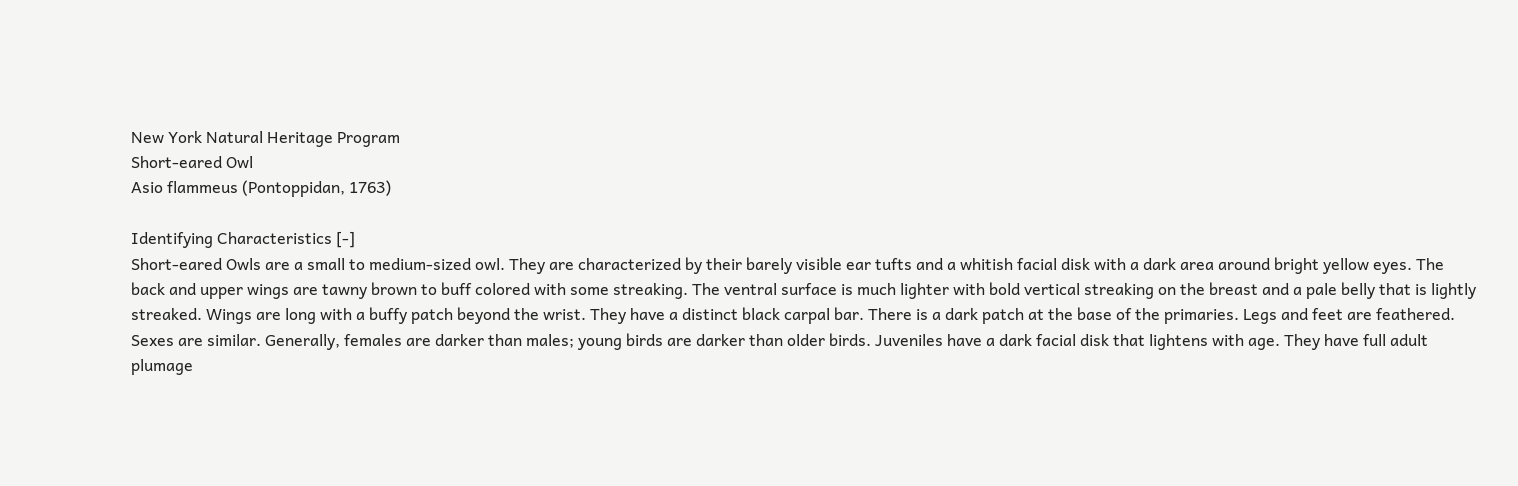New York Natural Heritage Program
Short-eared Owl
Asio flammeus (Pontoppidan, 1763)

Identifying Characteristics [-]
Short-eared Owls are a small to medium-sized owl. They are characterized by their barely visible ear tufts and a whitish facial disk with a dark area around bright yellow eyes. The back and upper wings are tawny brown to buff colored with some streaking. The ventral surface is much lighter with bold vertical streaking on the breast and a pale belly that is lightly streaked. Wings are long with a buffy patch beyond the wrist. They have a distinct black carpal bar. There is a dark patch at the base of the primaries. Legs and feet are feathered. Sexes are similar. Generally, females are darker than males; young birds are darker than older birds. Juveniles have a dark facial disk that lightens with age. They have full adult plumage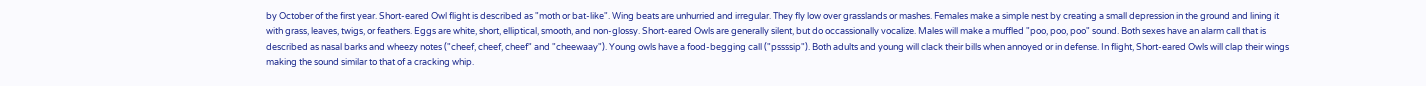by October of the first year. Short-eared Owl flight is described as "moth or bat-like". Wing beats are unhurried and irregular. They fly low over grasslands or mashes. Females make a simple nest by creating a small depression in the ground and lining it with grass, leaves, twigs, or feathers. Eggs are white, short, elliptical, smooth, and non-glossy. Short-eared Owls are generally silent, but do occassionally vocalize. Males will make a muffled "poo, poo, poo" sound. Both sexes have an alarm call that is described as nasal barks and wheezy notes ("cheef, cheef, cheef" and "cheewaay"). Young owls have a food-begging call ("pssssip"). Both adults and young will clack their bills when annoyed or in defense. In flight, Short-eared Owls will clap their wings making the sound similar to that of a cracking whip.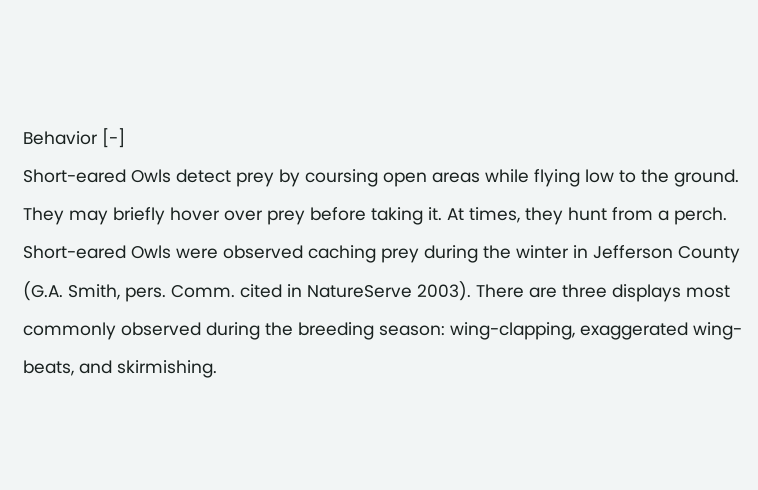Behavior [-]
Short-eared Owls detect prey by coursing open areas while flying low to the ground. They may briefly hover over prey before taking it. At times, they hunt from a perch. Short-eared Owls were observed caching prey during the winter in Jefferson County (G.A. Smith, pers. Comm. cited in NatureServe 2003). There are three displays most commonly observed during the breeding season: wing-clapping, exaggerated wing-beats, and skirmishing.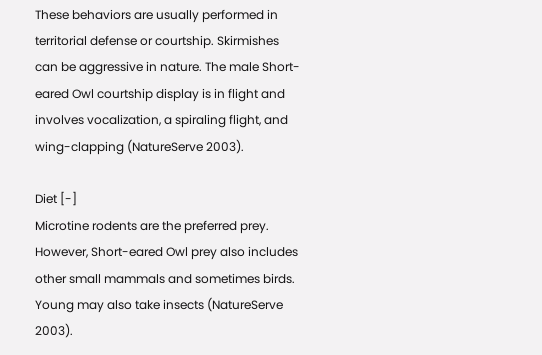These behaviors are usually performed in territorial defense or courtship. Skirmishes can be aggressive in nature. The male Short-eared Owl courtship display is in flight and involves vocalization, a spiraling flight, and wing-clapping (NatureServe 2003).

Diet [-]
Microtine rodents are the preferred prey. However, Short-eared Owl prey also includes other small mammals and sometimes birds. Young may also take insects (NatureServe 2003).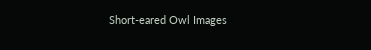Short-eared Owl Images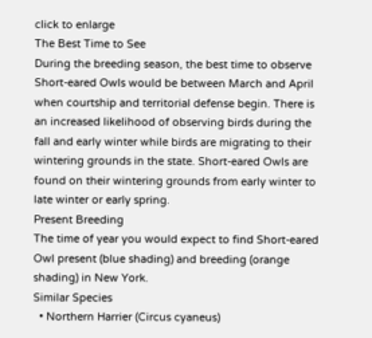click to enlarge
The Best Time to See
During the breeding season, the best time to observe Short-eared Owls would be between March and April when courtship and territorial defense begin. There is an increased likelihood of observing birds during the fall and early winter while birds are migrating to their wintering grounds in the state. Short-eared Owls are found on their wintering grounds from early winter to late winter or early spring.
Present Breeding
The time of year you would expect to find Short-eared Owl present (blue shading) and breeding (orange shading) in New York.
Similar Species
  • Northern Harrier (Circus cyaneus)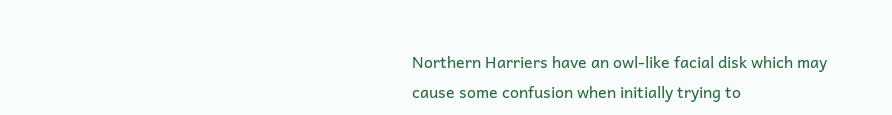Northern Harriers have an owl-like facial disk which may cause some confusion when initially trying to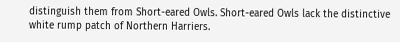distinguish them from Short-eared Owls. Short-eared Owls lack the distinctive white rump patch of Northern Harriers.